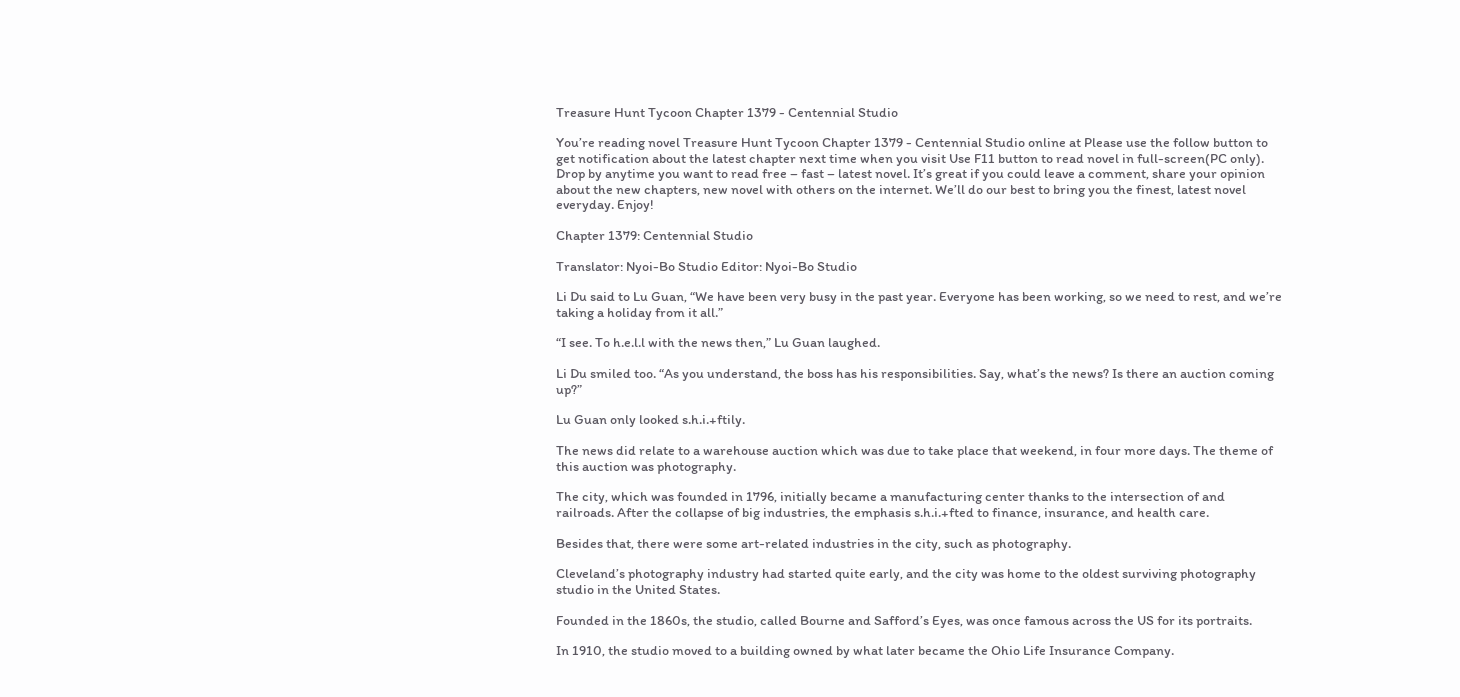Treasure Hunt Tycoon Chapter 1379 - Centennial Studio

You’re reading novel Treasure Hunt Tycoon Chapter 1379 - Centennial Studio online at Please use the follow button to get notification about the latest chapter next time when you visit Use F11 button to read novel in full-screen(PC only). Drop by anytime you want to read free – fast – latest novel. It’s great if you could leave a comment, share your opinion about the new chapters, new novel with others on the internet. We’ll do our best to bring you the finest, latest novel everyday. Enjoy!

Chapter 1379: Centennial Studio

Translator: Nyoi-Bo Studio Editor: Nyoi-Bo Studio

Li Du said to Lu Guan, “We have been very busy in the past year. Everyone has been working, so we need to rest, and we’re taking a holiday from it all.”

“I see. To h.e.l.l with the news then,” Lu Guan laughed.

Li Du smiled too. “As you understand, the boss has his responsibilities. Say, what’s the news? Is there an auction coming up?”

Lu Guan only looked s.h.i.+ftily.

The news did relate to a warehouse auction which was due to take place that weekend, in four more days. The theme of this auction was photography.

The city, which was founded in 1796, initially became a manufacturing center thanks to the intersection of and railroads. After the collapse of big industries, the emphasis s.h.i.+fted to finance, insurance, and health care.

Besides that, there were some art-related industries in the city, such as photography.

Cleveland’s photography industry had started quite early, and the city was home to the oldest surviving photography studio in the United States.

Founded in the 1860s, the studio, called Bourne and Safford’s Eyes, was once famous across the US for its portraits.

In 1910, the studio moved to a building owned by what later became the Ohio Life Insurance Company.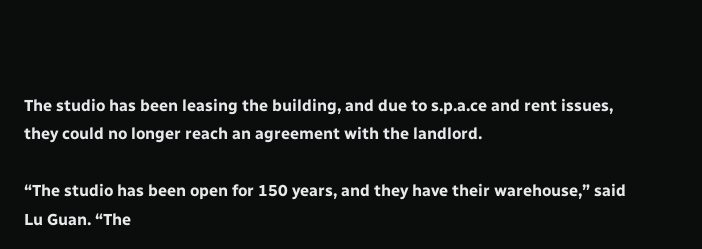The studio has been leasing the building, and due to s.p.a.ce and rent issues, they could no longer reach an agreement with the landlord.

“The studio has been open for 150 years, and they have their warehouse,” said Lu Guan. “The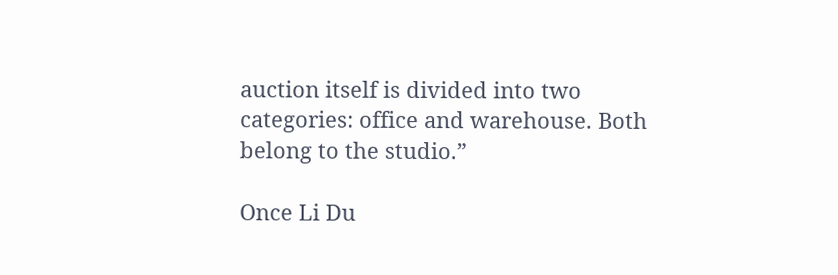auction itself is divided into two categories: office and warehouse. Both belong to the studio.”

Once Li Du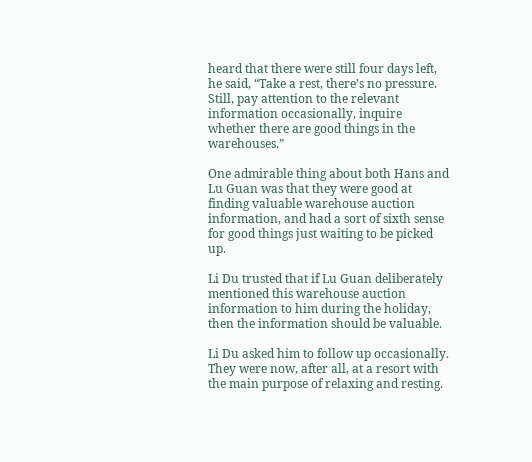heard that there were still four days left, he said, “Take a rest, there’s no pressure. Still, pay attention to the relevant information occasionally, inquire whether there are good things in the warehouses.”

One admirable thing about both Hans and Lu Guan was that they were good at finding valuable warehouse auction information, and had a sort of sixth sense for good things just waiting to be picked up.

Li Du trusted that if Lu Guan deliberately mentioned this warehouse auction information to him during the holiday, then the information should be valuable.

Li Du asked him to follow up occasionally. They were now, after all, at a resort with the main purpose of relaxing and resting.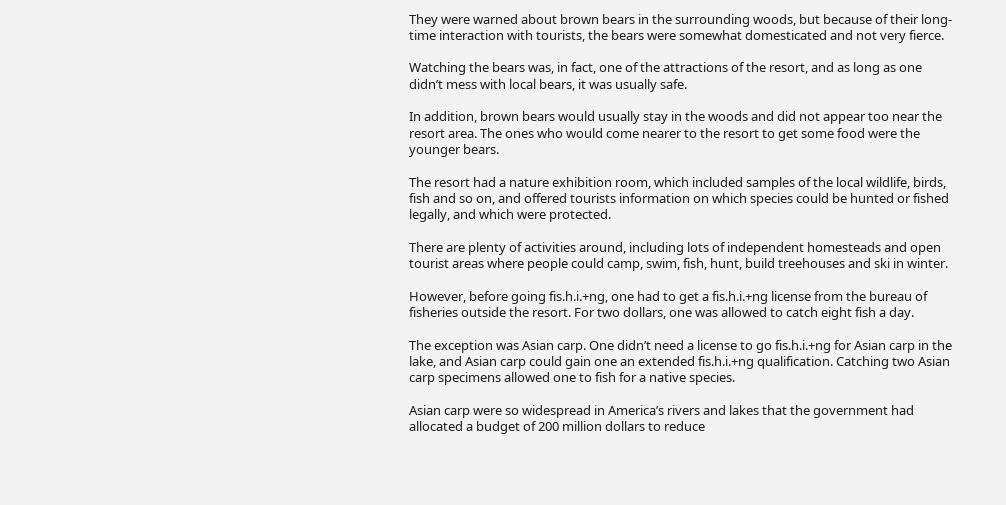They were warned about brown bears in the surrounding woods, but because of their long-time interaction with tourists, the bears were somewhat domesticated and not very fierce.

Watching the bears was, in fact, one of the attractions of the resort, and as long as one didn’t mess with local bears, it was usually safe.

In addition, brown bears would usually stay in the woods and did not appear too near the resort area. The ones who would come nearer to the resort to get some food were the younger bears.

The resort had a nature exhibition room, which included samples of the local wildlife, birds, fish and so on, and offered tourists information on which species could be hunted or fished legally, and which were protected.

There are plenty of activities around, including lots of independent homesteads and open tourist areas where people could camp, swim, fish, hunt, build treehouses and ski in winter.

However, before going fis.h.i.+ng, one had to get a fis.h.i.+ng license from the bureau of fisheries outside the resort. For two dollars, one was allowed to catch eight fish a day.

The exception was Asian carp. One didn’t need a license to go fis.h.i.+ng for Asian carp in the lake, and Asian carp could gain one an extended fis.h.i.+ng qualification. Catching two Asian carp specimens allowed one to fish for a native species.

Asian carp were so widespread in America’s rivers and lakes that the government had allocated a budget of 200 million dollars to reduce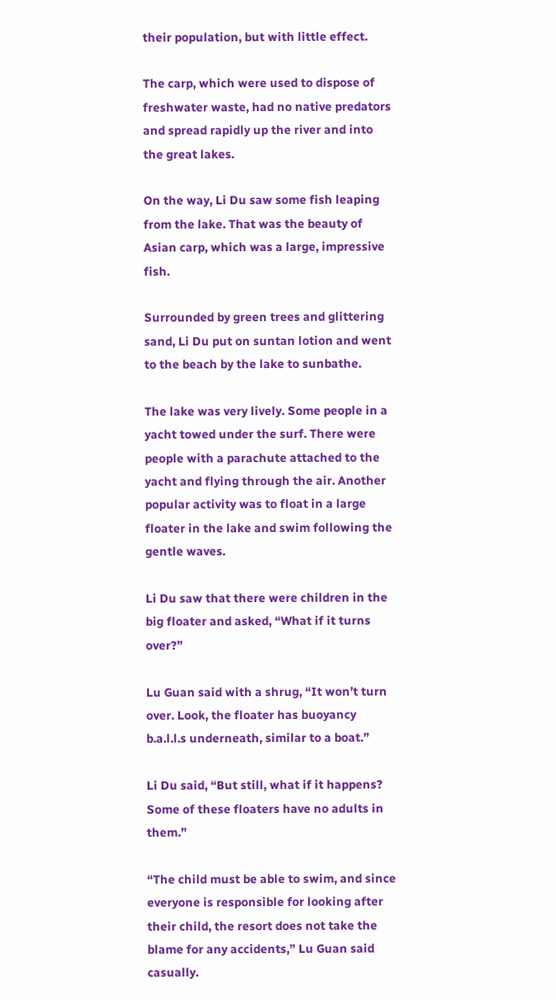their population, but with little effect.

The carp, which were used to dispose of freshwater waste, had no native predators and spread rapidly up the river and into the great lakes.

On the way, Li Du saw some fish leaping from the lake. That was the beauty of Asian carp, which was a large, impressive fish.

Surrounded by green trees and glittering sand, Li Du put on suntan lotion and went to the beach by the lake to sunbathe.

The lake was very lively. Some people in a yacht towed under the surf. There were people with a parachute attached to the yacht and flying through the air. Another popular activity was to float in a large floater in the lake and swim following the gentle waves.

Li Du saw that there were children in the big floater and asked, “What if it turns over?”

Lu Guan said with a shrug, “It won’t turn over. Look, the floater has buoyancy b.a.l.l.s underneath, similar to a boat.”

Li Du said, “But still, what if it happens? Some of these floaters have no adults in them.”

“The child must be able to swim, and since everyone is responsible for looking after their child, the resort does not take the blame for any accidents,” Lu Guan said casually.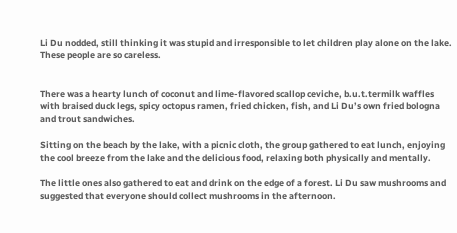Li Du nodded, still thinking it was stupid and irresponsible to let children play alone on the lake. These people are so careless.


There was a hearty lunch of coconut and lime-flavored scallop ceviche, b.u.t.termilk waffles with braised duck legs, spicy octopus ramen, fried chicken, fish, and Li Du’s own fried bologna and trout sandwiches.

Sitting on the beach by the lake, with a picnic cloth, the group gathered to eat lunch, enjoying the cool breeze from the lake and the delicious food, relaxing both physically and mentally.

The little ones also gathered to eat and drink on the edge of a forest. Li Du saw mushrooms and suggested that everyone should collect mushrooms in the afternoon.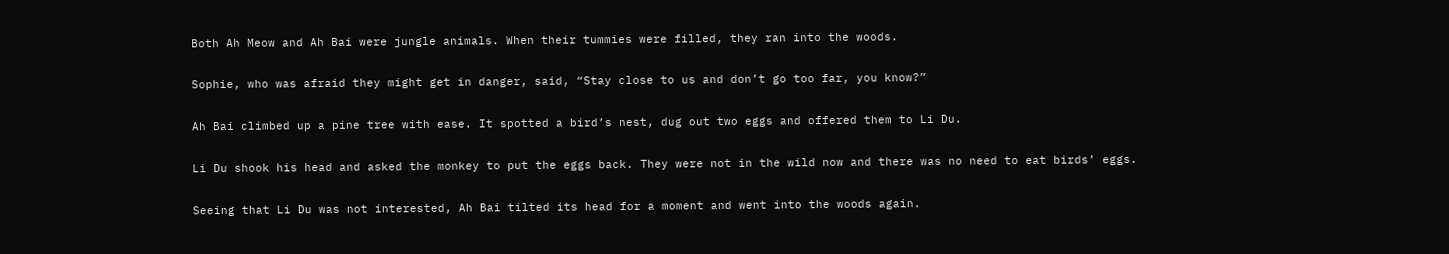Both Ah Meow and Ah Bai were jungle animals. When their tummies were filled, they ran into the woods.

Sophie, who was afraid they might get in danger, said, “Stay close to us and don’t go too far, you know?”

Ah Bai climbed up a pine tree with ease. It spotted a bird’s nest, dug out two eggs and offered them to Li Du.

Li Du shook his head and asked the monkey to put the eggs back. They were not in the wild now and there was no need to eat birds’ eggs.

Seeing that Li Du was not interested, Ah Bai tilted its head for a moment and went into the woods again.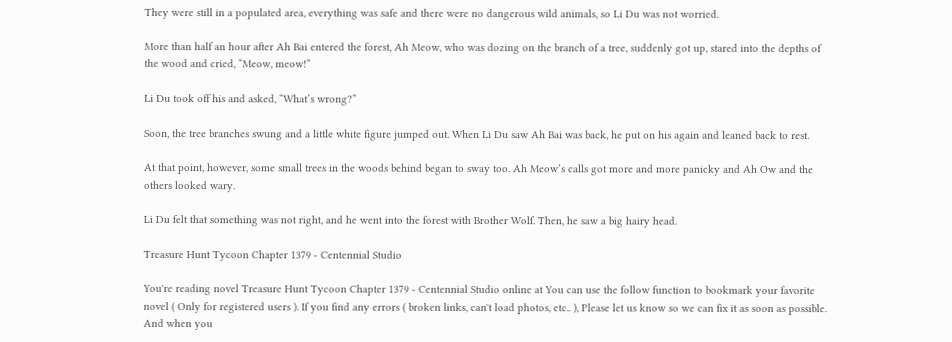They were still in a populated area, everything was safe and there were no dangerous wild animals, so Li Du was not worried.

More than half an hour after Ah Bai entered the forest, Ah Meow, who was dozing on the branch of a tree, suddenly got up, stared into the depths of the wood and cried, “Meow, meow!”

Li Du took off his and asked, “What’s wrong?”

Soon, the tree branches swung and a little white figure jumped out. When Li Du saw Ah Bai was back, he put on his again and leaned back to rest.

At that point, however, some small trees in the woods behind began to sway too. Ah Meow’s calls got more and more panicky and Ah Ow and the others looked wary.

Li Du felt that something was not right, and he went into the forest with Brother Wolf. Then, he saw a big hairy head.

Treasure Hunt Tycoon Chapter 1379 - Centennial Studio

You're reading novel Treasure Hunt Tycoon Chapter 1379 - Centennial Studio online at You can use the follow function to bookmark your favorite novel ( Only for registered users ). If you find any errors ( broken links, can't load photos, etc.. ), Please let us know so we can fix it as soon as possible. And when you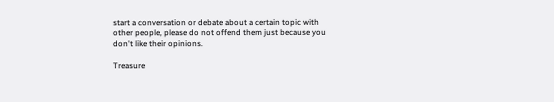start a conversation or debate about a certain topic with other people, please do not offend them just because you don't like their opinions.

Treasure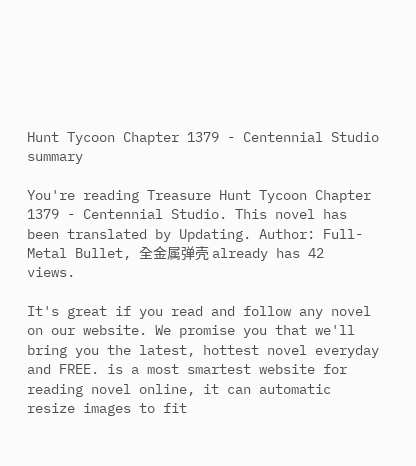Hunt Tycoon Chapter 1379 - Centennial Studio summary

You're reading Treasure Hunt Tycoon Chapter 1379 - Centennial Studio. This novel has been translated by Updating. Author: Full-Metal Bullet, 全金属弹壳 already has 42 views.

It's great if you read and follow any novel on our website. We promise you that we'll bring you the latest, hottest novel everyday and FREE. is a most smartest website for reading novel online, it can automatic resize images to fit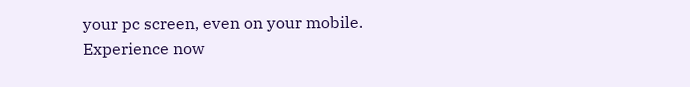your pc screen, even on your mobile. Experience now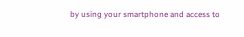by using your smartphone and access to